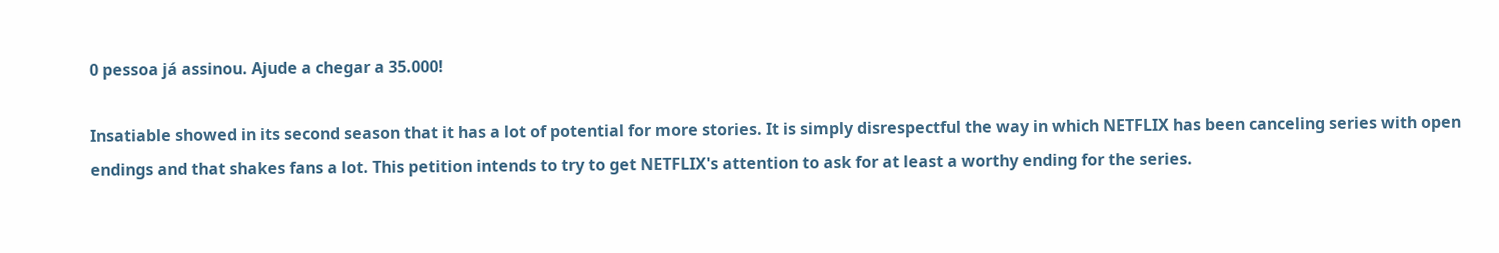0 pessoa já assinou. Ajude a chegar a 35.000!

Insatiable showed in its second season that it has a lot of potential for more stories. It is simply disrespectful the way in which NETFLIX has been canceling series with open endings and that shakes fans a lot. This petition intends to try to get NETFLIX's attention to ask for at least a worthy ending for the series.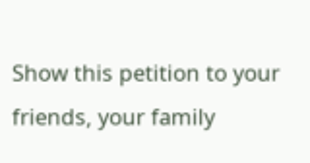Show this petition to your friends, your family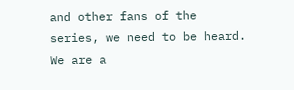and other fans of the series, we need to be heard. We are a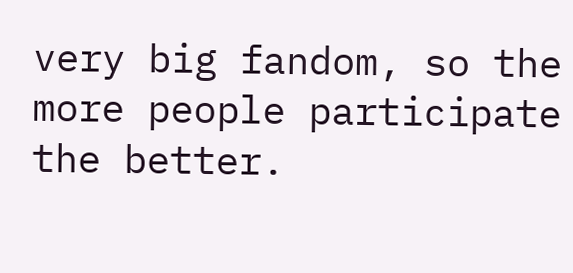very big fandom, so the more people participate the better.